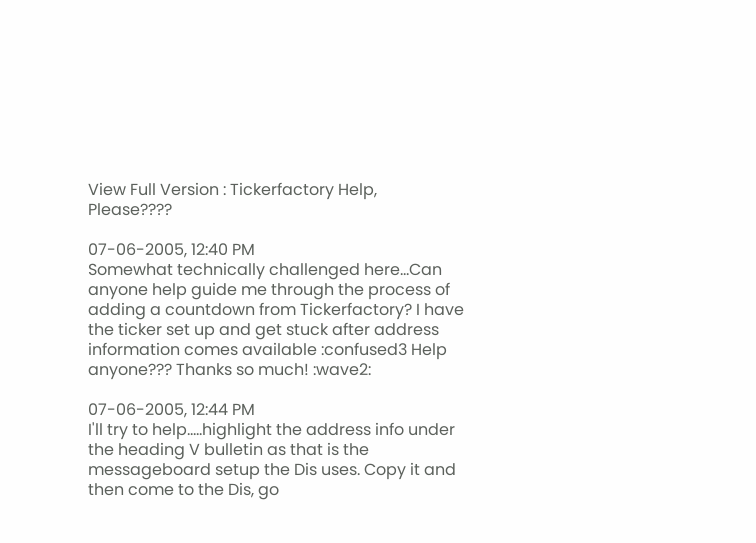View Full Version : Tickerfactory Help, Please????

07-06-2005, 12:40 PM
Somewhat technically challenged here...Can anyone help guide me through the process of adding a countdown from Tickerfactory? I have the ticker set up and get stuck after address information comes available :confused3 Help anyone??? Thanks so much! :wave2:

07-06-2005, 12:44 PM
I'll try to help.....highlight the address info under the heading V bulletin as that is the messageboard setup the Dis uses. Copy it and then come to the Dis, go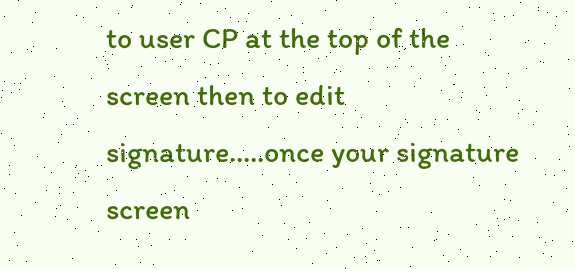to user CP at the top of the screen then to edit signature.....once your signature screen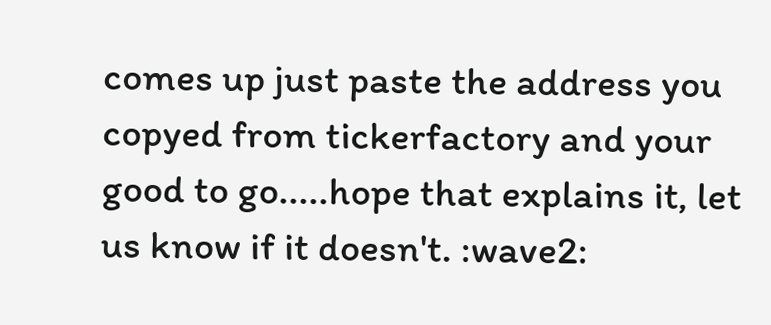comes up just paste the address you copyed from tickerfactory and your good to go.....hope that explains it, let us know if it doesn't. :wave2: